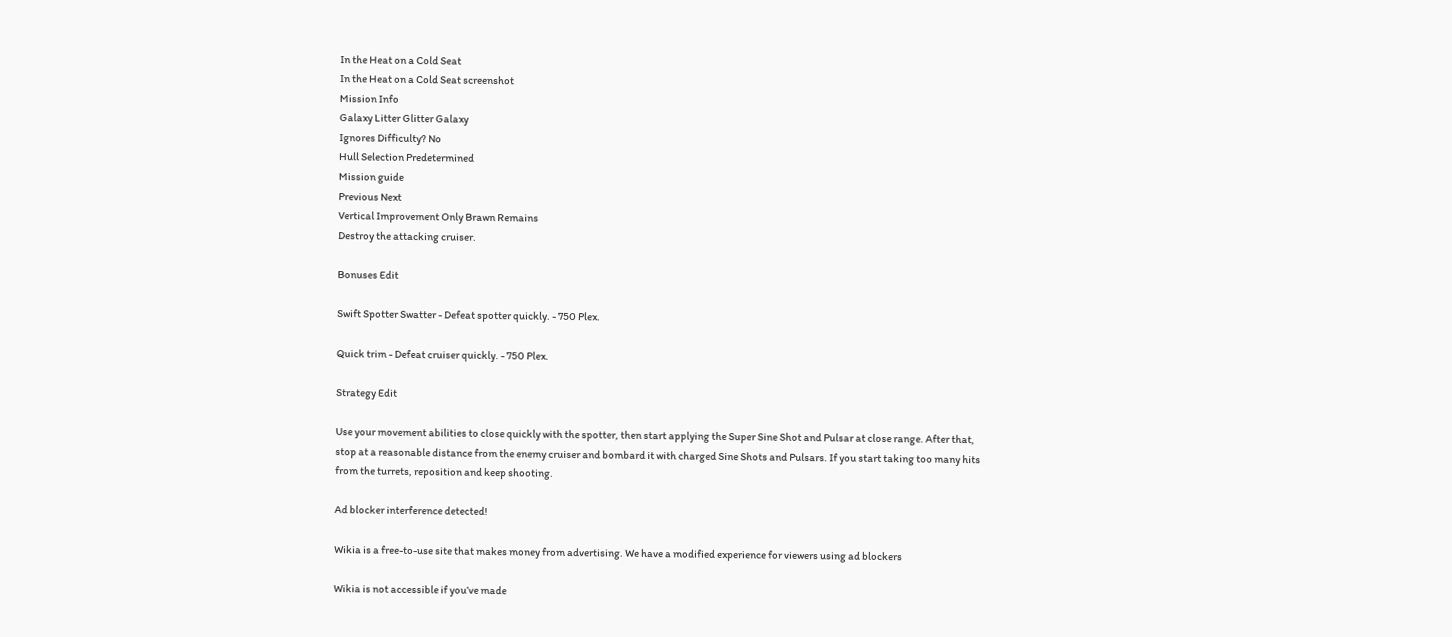In the Heat on a Cold Seat
In the Heat on a Cold Seat screenshot
Mission Info
Galaxy Litter Glitter Galaxy
Ignores Difficulty? No
Hull Selection Predetermined
Mission guide
Previous Next
Vertical Improvement Only Brawn Remains
Destroy the attacking cruiser.

Bonuses Edit

Swift Spotter Swatter - Defeat spotter quickly. - 750 Plex.

Quick trim - Defeat cruiser quickly. - 750 Plex.

Strategy Edit

Use your movement abilities to close quickly with the spotter, then start applying the Super Sine Shot and Pulsar at close range. After that, stop at a reasonable distance from the enemy cruiser and bombard it with charged Sine Shots and Pulsars. If you start taking too many hits from the turrets, reposition and keep shooting.

Ad blocker interference detected!

Wikia is a free-to-use site that makes money from advertising. We have a modified experience for viewers using ad blockers

Wikia is not accessible if you’ve made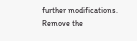further modifications. Remove the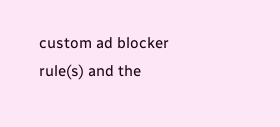custom ad blocker rule(s) and the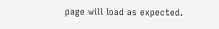page will load as expected.